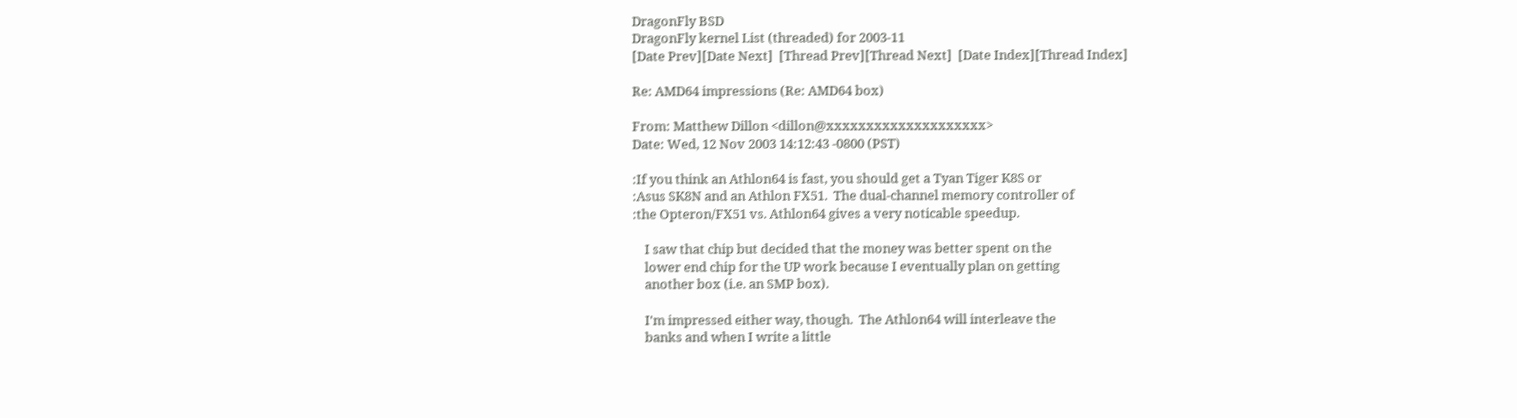DragonFly BSD
DragonFly kernel List (threaded) for 2003-11
[Date Prev][Date Next]  [Thread Prev][Thread Next]  [Date Index][Thread Index]

Re: AMD64 impressions (Re: AMD64 box)

From: Matthew Dillon <dillon@xxxxxxxxxxxxxxxxxxxx>
Date: Wed, 12 Nov 2003 14:12:43 -0800 (PST)

:If you think an Athlon64 is fast, you should get a Tyan Tiger K8S or
:Asus SK8N and an Athlon FX51.  The dual-channel memory controller of
:the Opteron/FX51 vs. Athlon64 gives a very noticable speedup.

    I saw that chip but decided that the money was better spent on the
    lower end chip for the UP work because I eventually plan on getting
    another box (i.e. an SMP box).

    I'm impressed either way, though.  The Athlon64 will interleave the
    banks and when I write a little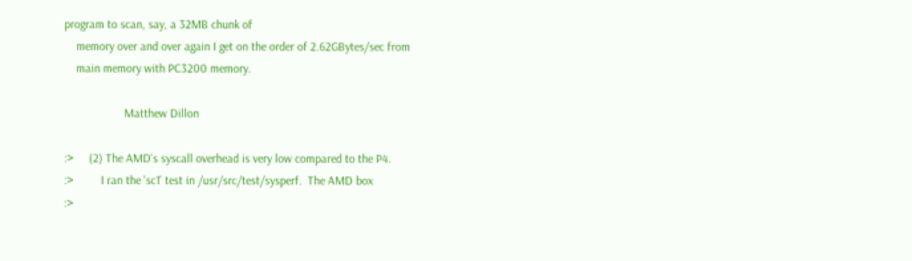program to scan, say, a 32MB chunk of
    memory over and over again I get on the order of 2.62GBytes/sec from
    main memory with PC3200 memory.

                    Matthew Dillon

:>     (2) The AMD's syscall overhead is very low compared to the P4.
:>         I ran the 'sc1' test in /usr/src/test/sysperf.  The AMD box
:>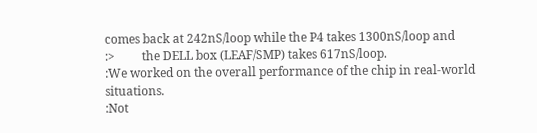comes back at 242nS/loop while the P4 takes 1300nS/loop and
:>         the DELL box (LEAF/SMP) takes 617nS/loop.
:We worked on the overall performance of the chip in real-world situations.
:Not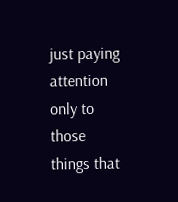just paying attention only to those things that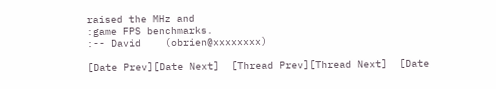raised the MHz and
:game FPS benchmarks.
:-- David    (obrien@xxxxxxxx)

[Date Prev][Date Next]  [Thread Prev][Thread Next]  [Date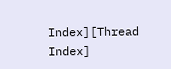Index][Thread Index]